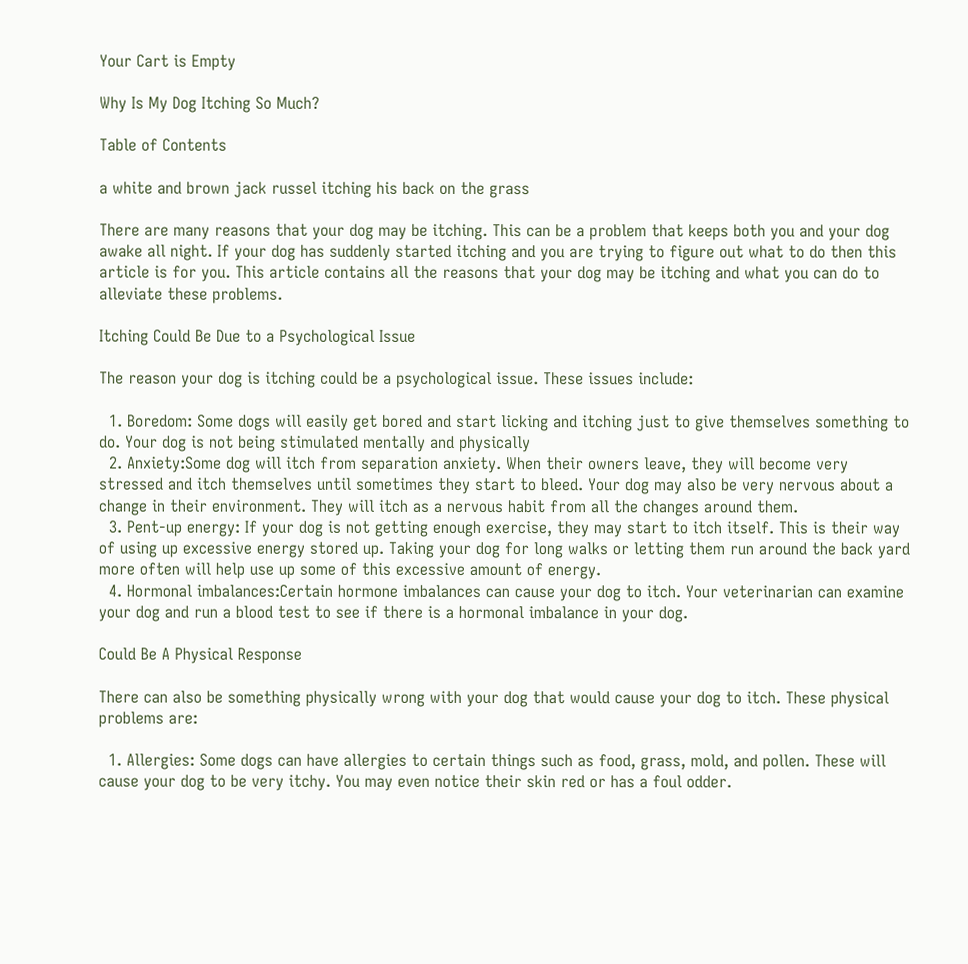Your Cart is Empty

Why Is My Dog Itching So Much?

Table of Contents

a white and brown jack russel itching his back on the grass

There are many reasons that your dog may be itching. This can be a problem that keeps both you and your dog awake all night. If your dog has suddenly started itching and you are trying to figure out what to do then this article is for you. This article contains all the reasons that your dog may be itching and what you can do to alleviate these problems.

Itching Could Be Due to a Psychological Issue

The reason your dog is itching could be a psychological issue. These issues include:

  1. Boredom: Some dogs will easily get bored and start licking and itching just to give themselves something to do. Your dog is not being stimulated mentally and physically
  2. Anxiety:Some dog will itch from separation anxiety. When their owners leave, they will become very stressed and itch themselves until sometimes they start to bleed. Your dog may also be very nervous about a change in their environment. They will itch as a nervous habit from all the changes around them.
  3. Pent-up energy: If your dog is not getting enough exercise, they may start to itch itself. This is their way of using up excessive energy stored up. Taking your dog for long walks or letting them run around the back yard more often will help use up some of this excessive amount of energy.
  4. Hormonal imbalances:Certain hormone imbalances can cause your dog to itch. Your veterinarian can examine your dog and run a blood test to see if there is a hormonal imbalance in your dog.

Could Be A Physical Response

There can also be something physically wrong with your dog that would cause your dog to itch. These physical problems are:

  1. Allergies: Some dogs can have allergies to certain things such as food, grass, mold, and pollen. These will cause your dog to be very itchy. You may even notice their skin red or has a foul odder.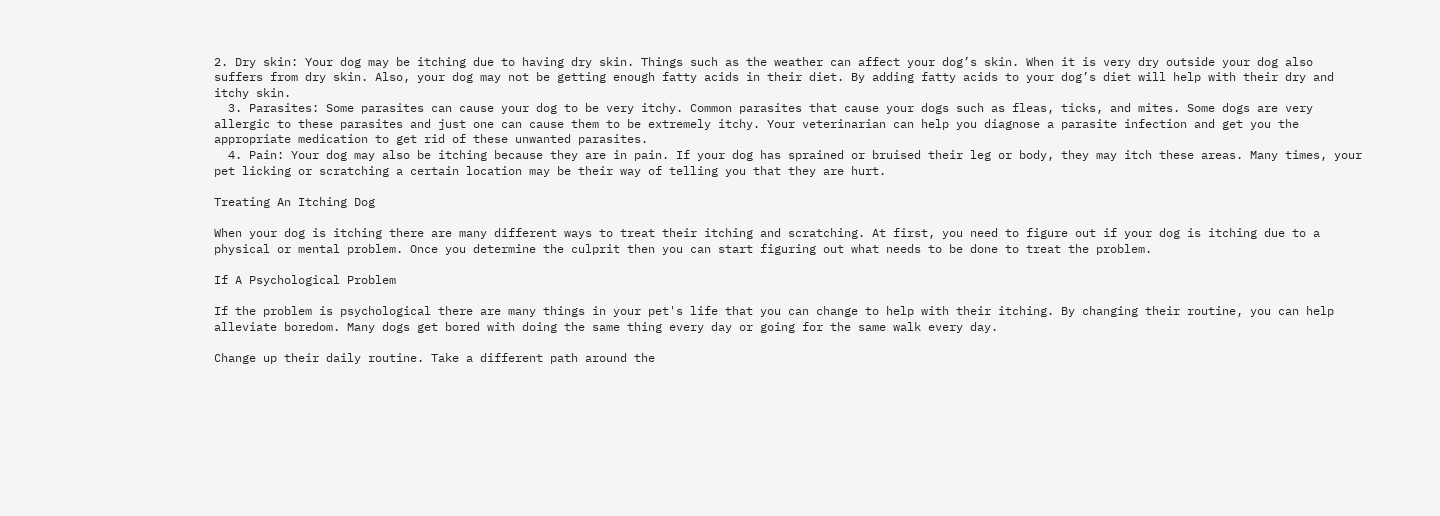2. Dry skin: Your dog may be itching due to having dry skin. Things such as the weather can affect your dog’s skin. When it is very dry outside your dog also suffers from dry skin. Also, your dog may not be getting enough fatty acids in their diet. By adding fatty acids to your dog’s diet will help with their dry and itchy skin.
  3. Parasites: Some parasites can cause your dog to be very itchy. Common parasites that cause your dogs such as fleas, ticks, and mites. Some dogs are very allergic to these parasites and just one can cause them to be extremely itchy. Your veterinarian can help you diagnose a parasite infection and get you the appropriate medication to get rid of these unwanted parasites.
  4. Pain: Your dog may also be itching because they are in pain. If your dog has sprained or bruised their leg or body, they may itch these areas. Many times, your pet licking or scratching a certain location may be their way of telling you that they are hurt.

Treating An Itching Dog

When your dog is itching there are many different ways to treat their itching and scratching. At first, you need to figure out if your dog is itching due to a physical or mental problem. Once you determine the culprit then you can start figuring out what needs to be done to treat the problem.

If A Psychological Problem

If the problem is psychological there are many things in your pet's life that you can change to help with their itching. By changing their routine, you can help alleviate boredom. Many dogs get bored with doing the same thing every day or going for the same walk every day.

Change up their daily routine. Take a different path around the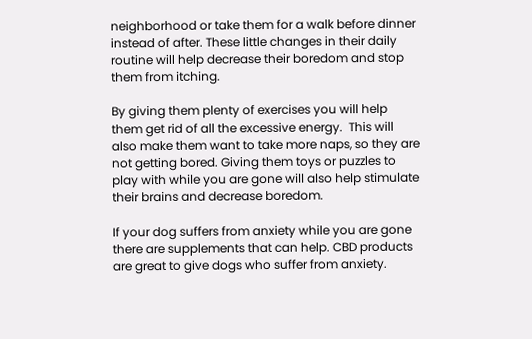neighborhood or take them for a walk before dinner instead of after. These little changes in their daily routine will help decrease their boredom and stop them from itching.

By giving them plenty of exercises you will help them get rid of all the excessive energy.  This will also make them want to take more naps, so they are not getting bored. Giving them toys or puzzles to play with while you are gone will also help stimulate their brains and decrease boredom.

If your dog suffers from anxiety while you are gone there are supplements that can help. CBD products are great to give dogs who suffer from anxiety.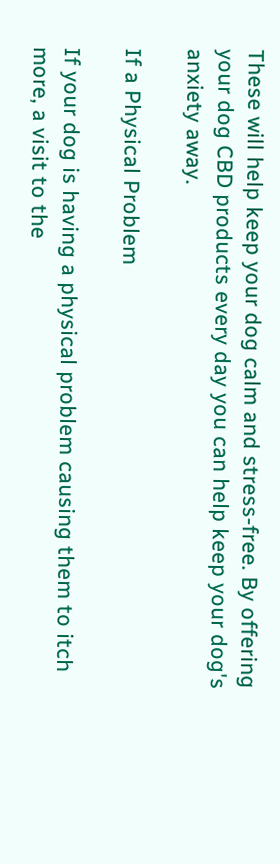These will help keep your dog calm and stress-free. By offering your dog CBD products every day you can help keep your dog's anxiety away.

If a Physical Problem

If your dog is having a physical problem causing them to itch more, a visit to the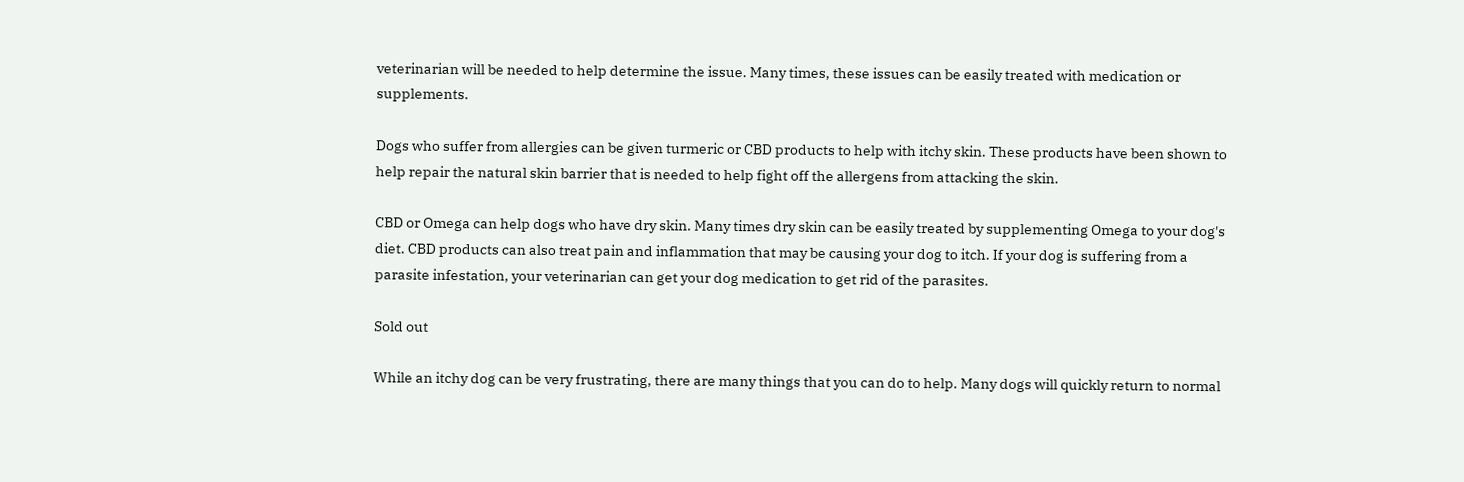veterinarian will be needed to help determine the issue. Many times, these issues can be easily treated with medication or supplements.

Dogs who suffer from allergies can be given turmeric or CBD products to help with itchy skin. These products have been shown to help repair the natural skin barrier that is needed to help fight off the allergens from attacking the skin.

CBD or Omega can help dogs who have dry skin. Many times dry skin can be easily treated by supplementing Omega to your dog's diet. CBD products can also treat pain and inflammation that may be causing your dog to itch. If your dog is suffering from a parasite infestation, your veterinarian can get your dog medication to get rid of the parasites.

Sold out

While an itchy dog can be very frustrating, there are many things that you can do to help. Many dogs will quickly return to normal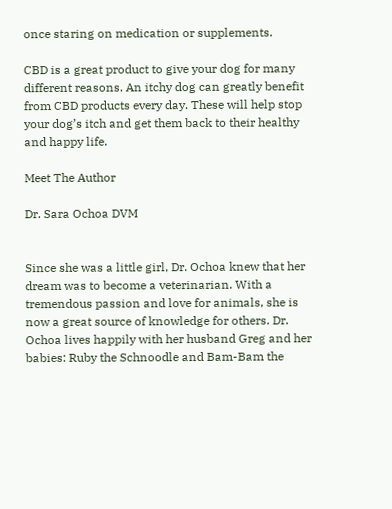once staring on medication or supplements.

CBD is a great product to give your dog for many different reasons. An itchy dog can greatly benefit from CBD products every day. These will help stop your dog’s itch and get them back to their healthy and happy life.

Meet The Author

Dr. Sara Ochoa DVM


Since she was a little girl, Dr. Ochoa knew that her dream was to become a veterinarian. With a tremendous passion and love for animals, she is now a great source of knowledge for others. Dr. Ochoa lives happily with her husband Greg and her babies: Ruby the Schnoodle and Bam-Bam the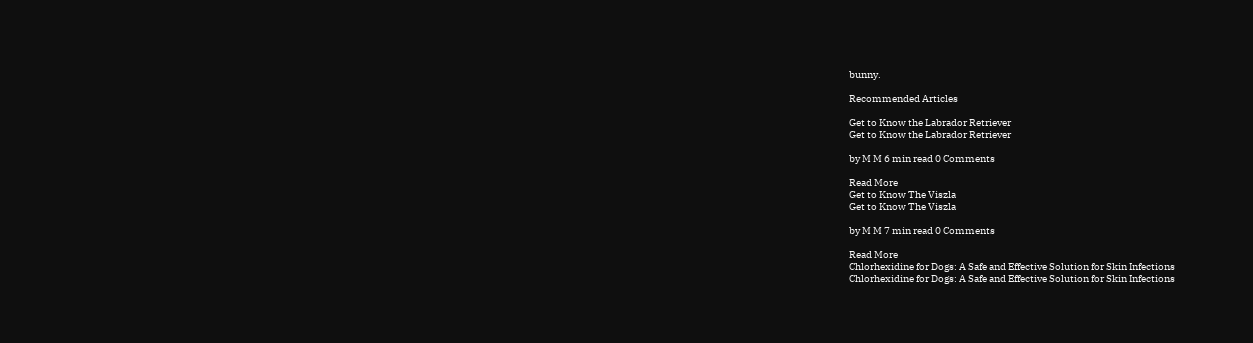bunny.

Recommended Articles

Get to Know the Labrador Retriever
Get to Know the Labrador Retriever

by M M 6 min read 0 Comments

Read More
Get to Know The Viszla
Get to Know The Viszla

by M M 7 min read 0 Comments

Read More
Chlorhexidine for Dogs: A Safe and Effective Solution for Skin Infections
Chlorhexidine for Dogs: A Safe and Effective Solution for Skin Infections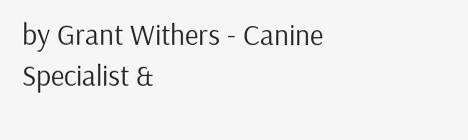by Grant Withers - Canine Specialist &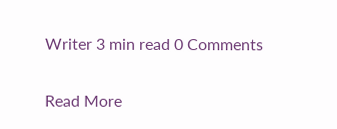Writer 3 min read 0 Comments

Read More